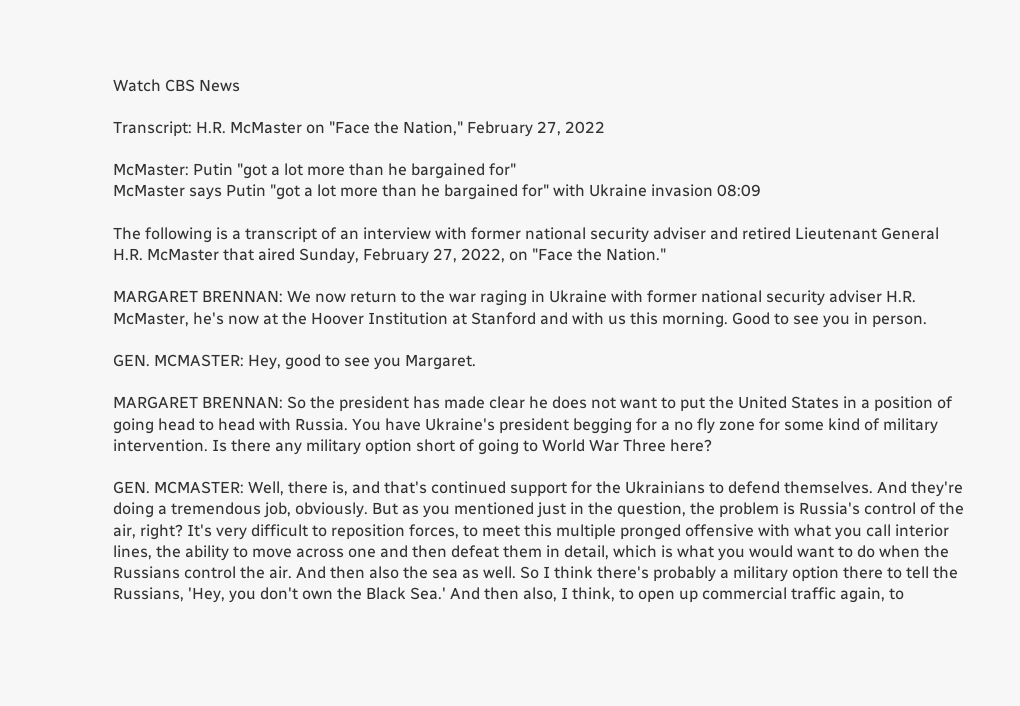Watch CBS News

Transcript: H.R. McMaster on "Face the Nation," February 27, 2022

McMaster: Putin "got a lot more than he bargained for"
McMaster says Putin "got a lot more than he bargained for" with Ukraine invasion 08:09

The following is a transcript of an interview with former national security adviser and retired Lieutenant General H.R. McMaster that aired Sunday, February 27, 2022, on "Face the Nation."

MARGARET BRENNAN: We now return to the war raging in Ukraine with former national security adviser H.R. McMaster, he's now at the Hoover Institution at Stanford and with us this morning. Good to see you in person.

GEN. MCMASTER: Hey, good to see you Margaret.

MARGARET BRENNAN: So the president has made clear he does not want to put the United States in a position of going head to head with Russia. You have Ukraine's president begging for a no fly zone for some kind of military intervention. Is there any military option short of going to World War Three here?

GEN. MCMASTER: Well, there is, and that's continued support for the Ukrainians to defend themselves. And they're doing a tremendous job, obviously. But as you mentioned just in the question, the problem is Russia's control of the air, right? It's very difficult to reposition forces, to meet this multiple pronged offensive with what you call interior lines, the ability to move across one and then defeat them in detail, which is what you would want to do when the Russians control the air. And then also the sea as well. So I think there's probably a military option there to tell the Russians, 'Hey, you don't own the Black Sea.' And then also, I think, to open up commercial traffic again, to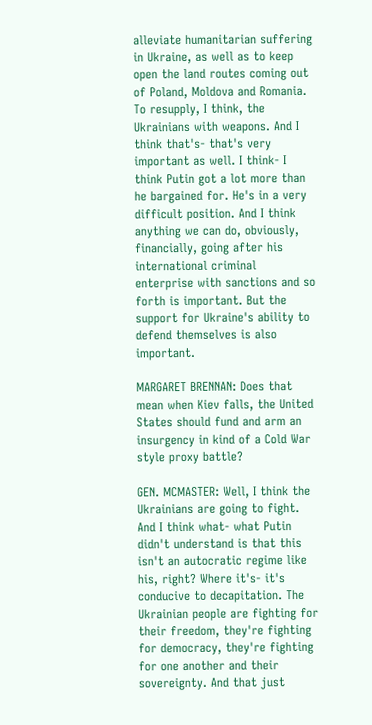alleviate humanitarian suffering in Ukraine, as well as to keep open the land routes coming out of Poland, Moldova and Romania. To resupply, I think, the Ukrainians with weapons. And I think that's- that's very important as well. I think- I think Putin got a lot more than he bargained for. He's in a very difficult position. And I think anything we can do, obviously, financially, going after his international criminal enterprise with sanctions and so forth is important. But the support for Ukraine's ability to defend themselves is also important.

MARGARET BRENNAN: Does that mean when Kiev falls, the United States should fund and arm an insurgency in kind of a Cold War style proxy battle?

GEN. MCMASTER: Well, I think the Ukrainians are going to fight. And I think what- what Putin didn't understand is that this isn't an autocratic regime like his, right? Where it's- it's conducive to decapitation. The Ukrainian people are fighting for their freedom, they're fighting for democracy, they're fighting for one another and their sovereignty. And that just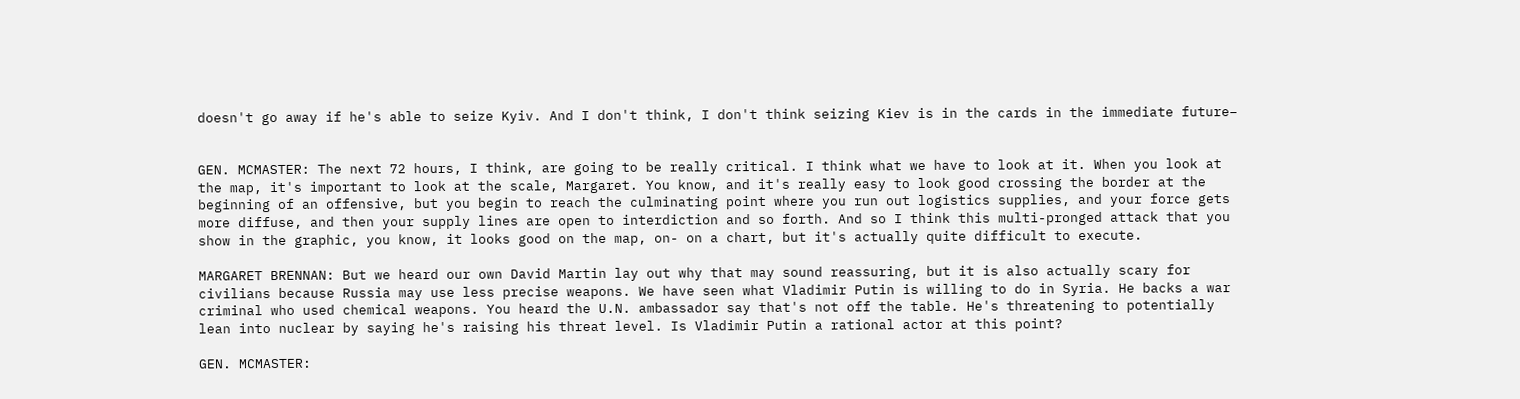doesn't go away if he's able to seize Kyiv. And I don't think, I don't think seizing Kiev is in the cards in the immediate future–


GEN. MCMASTER: The next 72 hours, I think, are going to be really critical. I think what we have to look at it. When you look at the map, it's important to look at the scale, Margaret. You know, and it's really easy to look good crossing the border at the beginning of an offensive, but you begin to reach the culminating point where you run out logistics supplies, and your force gets more diffuse, and then your supply lines are open to interdiction and so forth. And so I think this multi-pronged attack that you show in the graphic, you know, it looks good on the map, on- on a chart, but it's actually quite difficult to execute.

MARGARET BRENNAN: But we heard our own David Martin lay out why that may sound reassuring, but it is also actually scary for civilians because Russia may use less precise weapons. We have seen what Vladimir Putin is willing to do in Syria. He backs a war criminal who used chemical weapons. You heard the U.N. ambassador say that's not off the table. He's threatening to potentially lean into nuclear by saying he's raising his threat level. Is Vladimir Putin a rational actor at this point?

GEN. MCMASTER: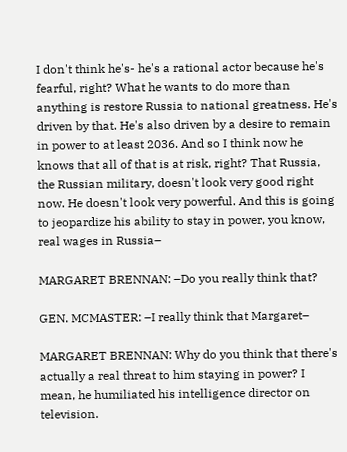I don't think he's- he's a rational actor because he's fearful, right? What he wants to do more than anything is restore Russia to national greatness. He's driven by that. He's also driven by a desire to remain in power to at least 2036. And so I think now he knows that all of that is at risk, right? That Russia, the Russian military, doesn't look very good right now. He doesn't look very powerful. And this is going to jeopardize his ability to stay in power, you know, real wages in Russia–

MARGARET BRENNAN: –Do you really think that?

GEN. MCMASTER: –I really think that Margaret–

MARGARET BRENNAN: Why do you think that there's actually a real threat to him staying in power? I mean, he humiliated his intelligence director on television.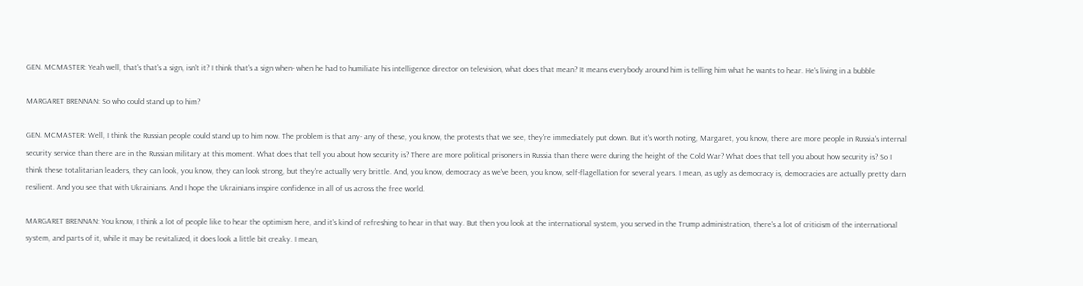GEN. MCMASTER: Yeah well, that's that's a sign, isn't it? I think that's a sign when- when he had to humiliate his intelligence director on television, what does that mean? It means everybody around him is telling him what he wants to hear. He's living in a bubble

MARGARET BRENNAN: So who could stand up to him?

GEN. MCMASTER: Well, I think the Russian people could stand up to him now. The problem is that any- any of these, you know, the protests that we see, they're immediately put down. But it's worth noting, Margaret, you know, there are more people in Russia's internal security service than there are in the Russian military at this moment. What does that tell you about how security is? There are more political prisoners in Russia than there were during the height of the Cold War? What does that tell you about how security is? So I think these totalitarian leaders, they can look, you know, they can look strong, but they're actually very brittle. And, you know, democracy as we've been, you know, self-flagellation for several years. I mean, as ugly as democracy is, democracies are actually pretty darn resilient. And you see that with Ukrainians. And I hope the Ukrainians inspire confidence in all of us across the free world.

MARGARET BRENNAN: You know, I think a lot of people like to hear the optimism here, and it's kind of refreshing to hear in that way. But then you look at the international system, you served in the Trump administration, there's a lot of criticism of the international system, and parts of it, while it may be revitalized, it does look a little bit creaky. I mean,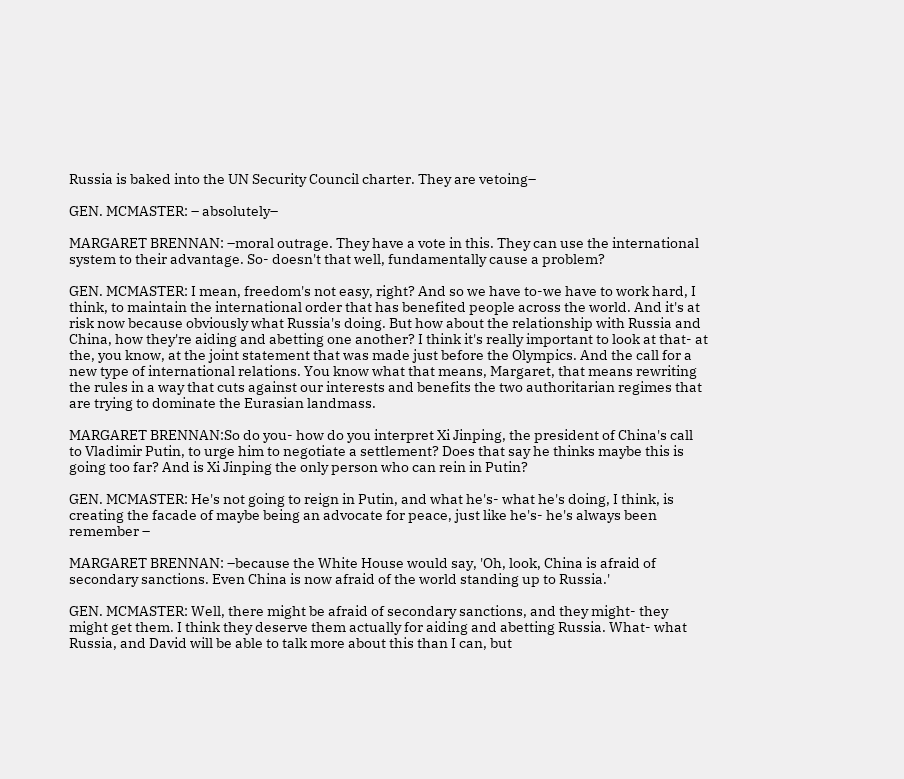Russia is baked into the UN Security Council charter. They are vetoing–

GEN. MCMASTER: – absolutely–

MARGARET BRENNAN: –moral outrage. They have a vote in this. They can use the international system to their advantage. So- doesn't that well, fundamentally cause a problem?

GEN. MCMASTER: I mean, freedom's not easy, right? And so we have to-we have to work hard, I think, to maintain the international order that has benefited people across the world. And it's at risk now because obviously what Russia's doing. But how about the relationship with Russia and China, how they're aiding and abetting one another? I think it's really important to look at that- at the, you know, at the joint statement that was made just before the Olympics. And the call for a new type of international relations. You know what that means, Margaret, that means rewriting the rules in a way that cuts against our interests and benefits the two authoritarian regimes that are trying to dominate the Eurasian landmass.

MARGARET BRENNAN:So do you- how do you interpret Xi Jinping, the president of China's call to Vladimir Putin, to urge him to negotiate a settlement? Does that say he thinks maybe this is going too far? And is Xi Jinping the only person who can rein in Putin?

GEN. MCMASTER: He's not going to reign in Putin, and what he's- what he's doing, I think, is creating the facade of maybe being an advocate for peace, just like he's- he's always been remember –

MARGARET BRENNAN: –because the White House would say, 'Oh, look, China is afraid of secondary sanctions. Even China is now afraid of the world standing up to Russia.'

GEN. MCMASTER: Well, there might be afraid of secondary sanctions, and they might- they might get them. I think they deserve them actually for aiding and abetting Russia. What- what Russia, and David will be able to talk more about this than I can, but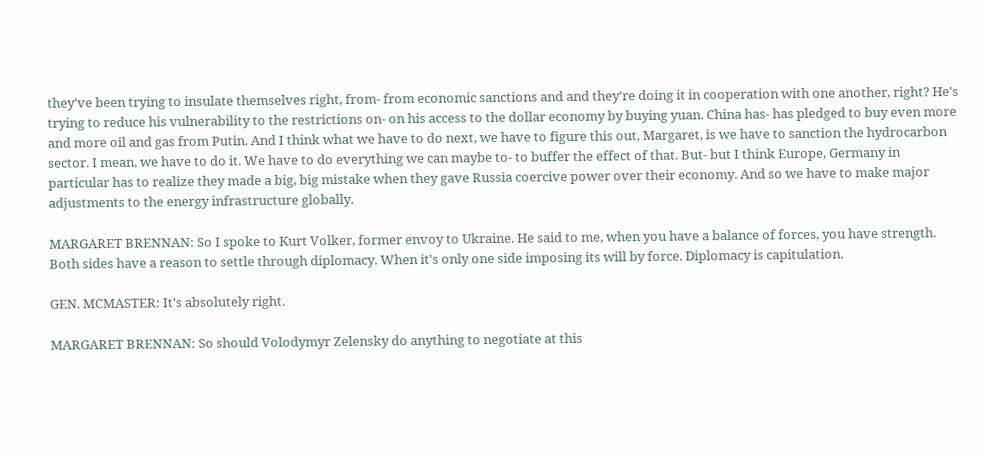they've been trying to insulate themselves right, from- from economic sanctions and and they're doing it in cooperation with one another, right? He's trying to reduce his vulnerability to the restrictions on- on his access to the dollar economy by buying yuan. China has- has pledged to buy even more and more oil and gas from Putin. And I think what we have to do next, we have to figure this out, Margaret, is we have to sanction the hydrocarbon sector. I mean, we have to do it. We have to do everything we can maybe to- to buffer the effect of that. But- but I think Europe, Germany in particular has to realize they made a big, big mistake when they gave Russia coercive power over their economy. And so we have to make major adjustments to the energy infrastructure globally.

MARGARET BRENNAN: So I spoke to Kurt Volker, former envoy to Ukraine. He said to me, when you have a balance of forces, you have strength. Both sides have a reason to settle through diplomacy. When it's only one side imposing its will by force. Diplomacy is capitulation.

GEN. MCMASTER: It's absolutely right.

MARGARET BRENNAN: So should Volodymyr Zelensky do anything to negotiate at this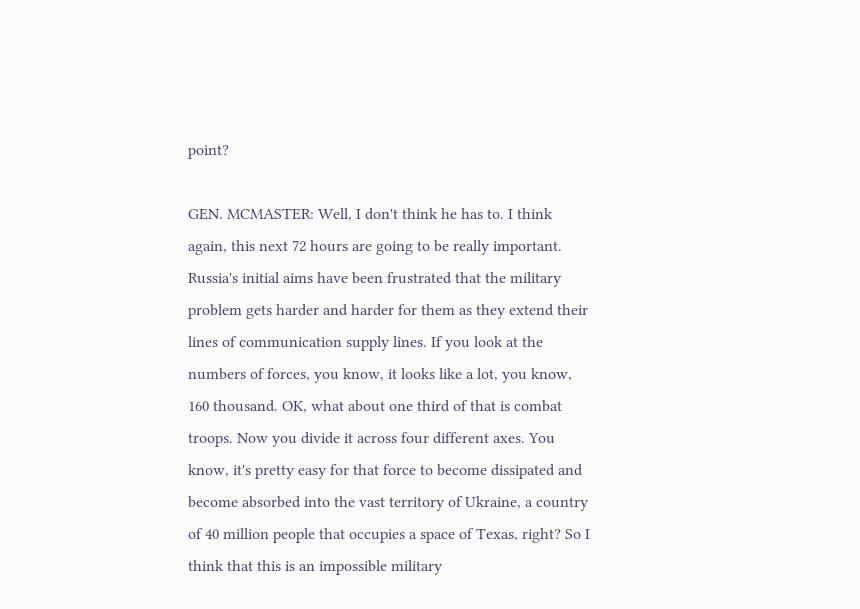point?

GEN. MCMASTER: Well, I don't think he has to. I think again, this next 72 hours are going to be really important. Russia's initial aims have been frustrated that the military problem gets harder and harder for them as they extend their lines of communication supply lines. If you look at the numbers of forces, you know, it looks like a lot, you know, 160 thousand. OK, what about one third of that is combat troops. Now you divide it across four different axes. You know, it's pretty easy for that force to become dissipated and become absorbed into the vast territory of Ukraine, a country of 40 million people that occupies a space of Texas, right? So I think that this is an impossible military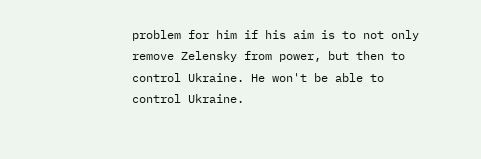problem for him if his aim is to not only remove Zelensky from power, but then to control Ukraine. He won't be able to control Ukraine.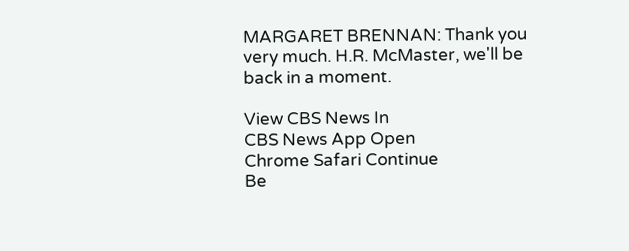MARGARET BRENNAN: Thank you very much. H.R. McMaster, we'll be back in a moment.

View CBS News In
CBS News App Open
Chrome Safari Continue
Be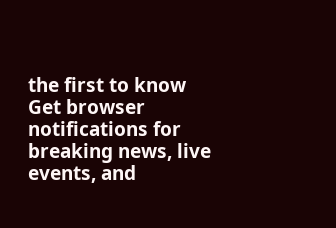the first to know
Get browser notifications for breaking news, live events, and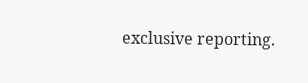exclusive reporting.